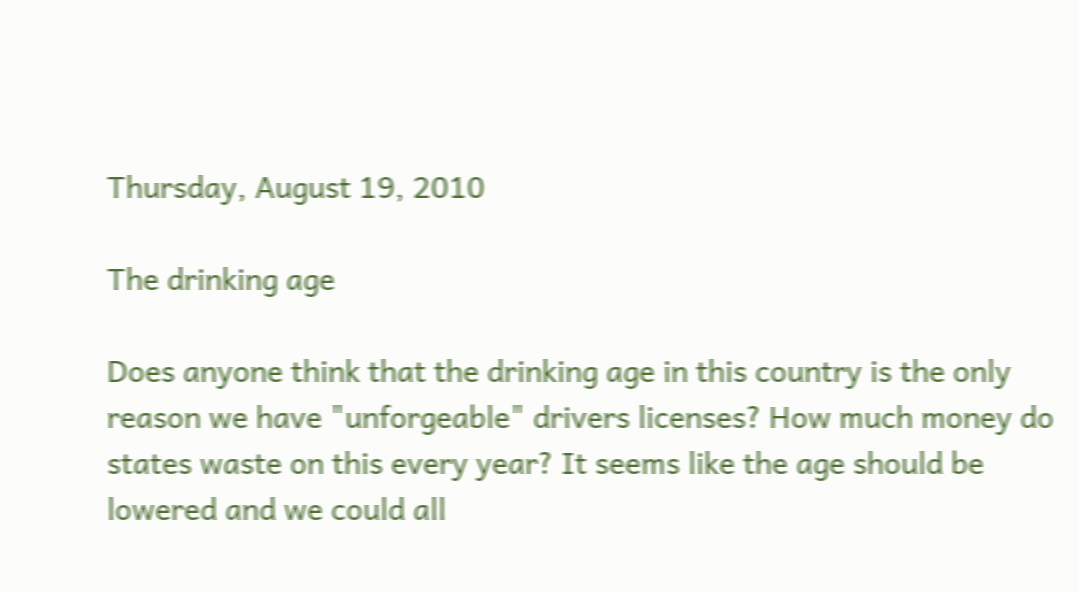Thursday, August 19, 2010

The drinking age

Does anyone think that the drinking age in this country is the only
reason we have "unforgeable" drivers licenses? How much money do
states waste on this every year? It seems like the age should be
lowered and we could all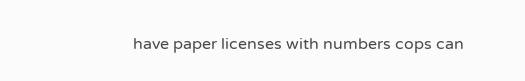have paper licenses with numbers cops can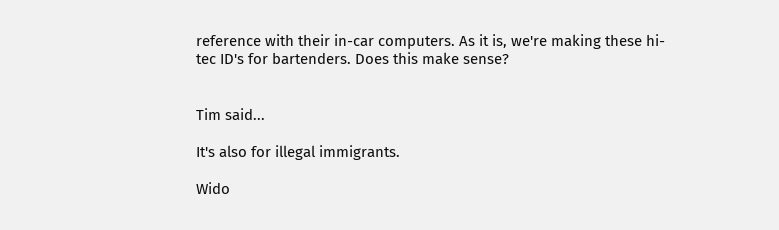reference with their in-car computers. As it is, we're making these hi-
tec ID's for bartenders. Does this make sense?


Tim said...

It's also for illegal immigrants.

Wido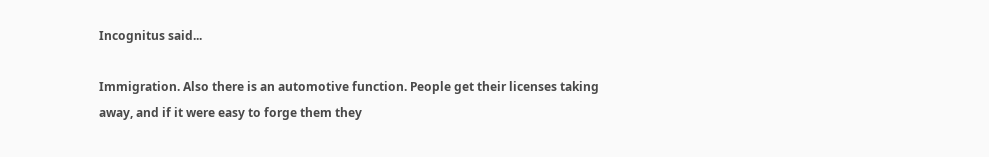Incognitus said...

Immigration. Also there is an automotive function. People get their licenses taking away, and if it were easy to forge them they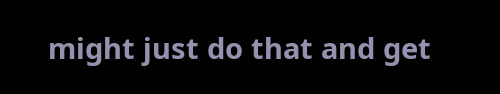might just do that and get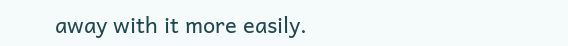away with it more easily.